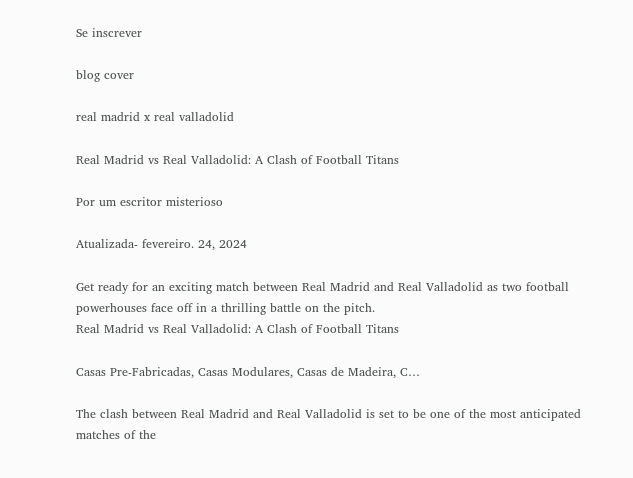Se inscrever

blog cover

real madrid x real valladolid

Real Madrid vs Real Valladolid: A Clash of Football Titans

Por um escritor misterioso

Atualizada- fevereiro. 24, 2024

Get ready for an exciting match between Real Madrid and Real Valladolid as two football powerhouses face off in a thrilling battle on the pitch.
Real Madrid vs Real Valladolid: A Clash of Football Titans

Casas Pre-Fabricadas, Casas Modulares, Casas de Madeira, C…

The clash between Real Madrid and Real Valladolid is set to be one of the most anticipated matches of the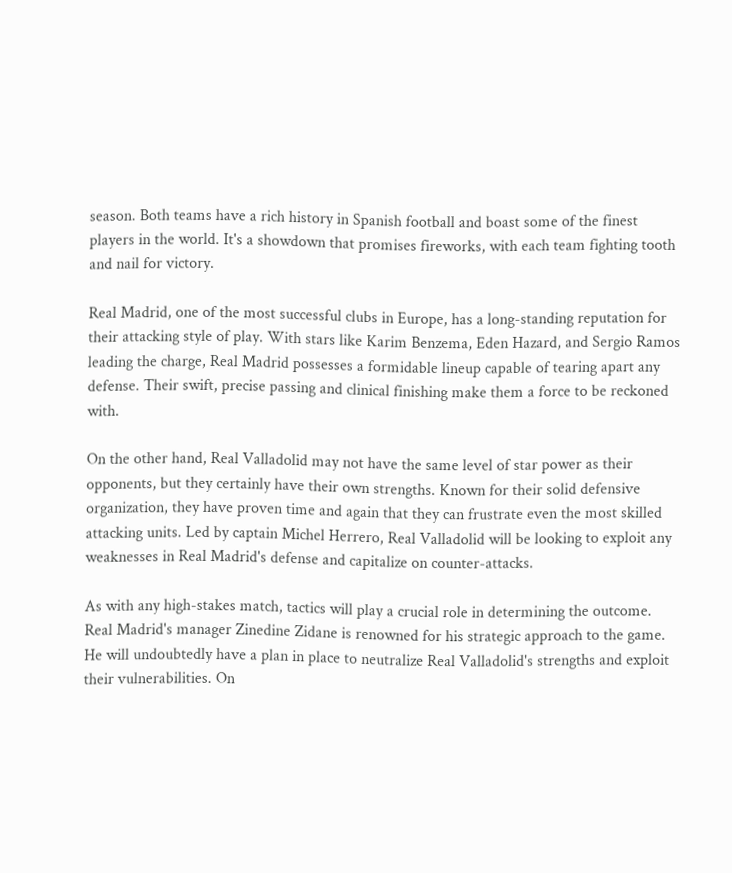season. Both teams have a rich history in Spanish football and boast some of the finest players in the world. It's a showdown that promises fireworks, with each team fighting tooth and nail for victory.

Real Madrid, one of the most successful clubs in Europe, has a long-standing reputation for their attacking style of play. With stars like Karim Benzema, Eden Hazard, and Sergio Ramos leading the charge, Real Madrid possesses a formidable lineup capable of tearing apart any defense. Their swift, precise passing and clinical finishing make them a force to be reckoned with.

On the other hand, Real Valladolid may not have the same level of star power as their opponents, but they certainly have their own strengths. Known for their solid defensive organization, they have proven time and again that they can frustrate even the most skilled attacking units. Led by captain Michel Herrero, Real Valladolid will be looking to exploit any weaknesses in Real Madrid's defense and capitalize on counter-attacks.

As with any high-stakes match, tactics will play a crucial role in determining the outcome. Real Madrid's manager Zinedine Zidane is renowned for his strategic approach to the game. He will undoubtedly have a plan in place to neutralize Real Valladolid's strengths and exploit their vulnerabilities. On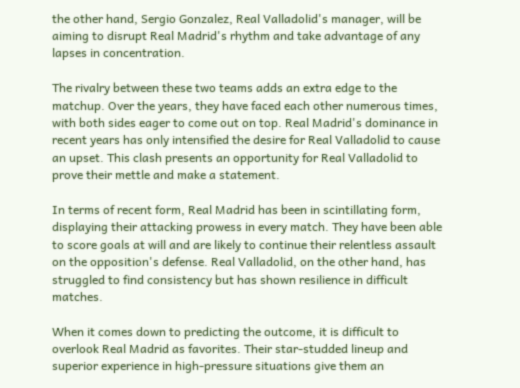the other hand, Sergio Gonzalez, Real Valladolid's manager, will be aiming to disrupt Real Madrid's rhythm and take advantage of any lapses in concentration.

The rivalry between these two teams adds an extra edge to the matchup. Over the years, they have faced each other numerous times, with both sides eager to come out on top. Real Madrid's dominance in recent years has only intensified the desire for Real Valladolid to cause an upset. This clash presents an opportunity for Real Valladolid to prove their mettle and make a statement.

In terms of recent form, Real Madrid has been in scintillating form, displaying their attacking prowess in every match. They have been able to score goals at will and are likely to continue their relentless assault on the opposition's defense. Real Valladolid, on the other hand, has struggled to find consistency but has shown resilience in difficult matches.

When it comes down to predicting the outcome, it is difficult to overlook Real Madrid as favorites. Their star-studded lineup and superior experience in high-pressure situations give them an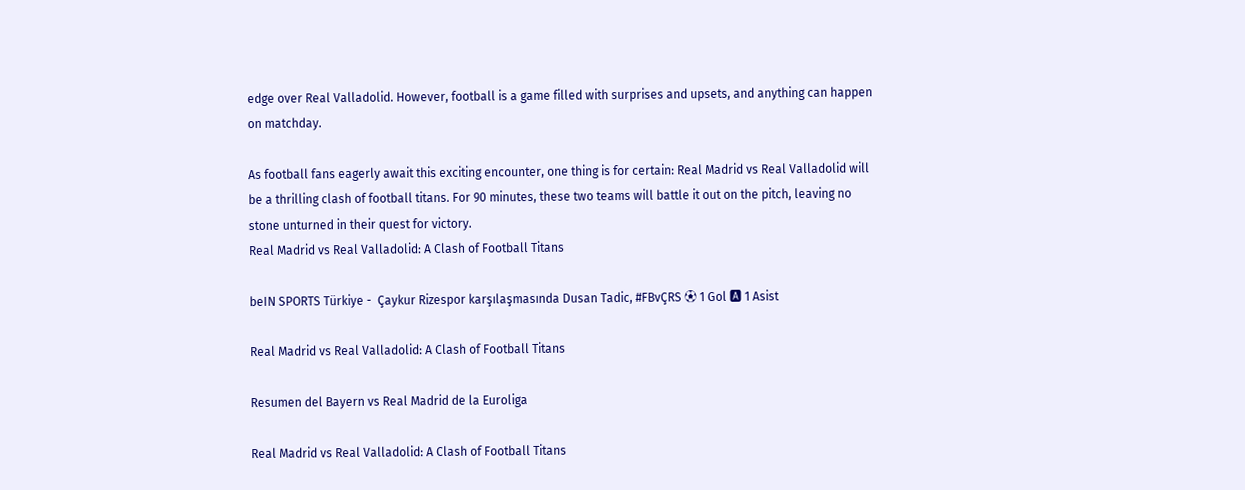edge over Real Valladolid. However, football is a game filled with surprises and upsets, and anything can happen on matchday.

As football fans eagerly await this exciting encounter, one thing is for certain: Real Madrid vs Real Valladolid will be a thrilling clash of football titans. For 90 minutes, these two teams will battle it out on the pitch, leaving no stone unturned in their quest for victory.
Real Madrid vs Real Valladolid: A Clash of Football Titans

beIN SPORTS Türkiye -  Çaykur Rizespor karşılaşmasında Dusan Tadic, #FBvÇRS ⚽ 1 Gol 🅰 1 Asist

Real Madrid vs Real Valladolid: A Clash of Football Titans

Resumen del Bayern vs Real Madrid de la Euroliga

Real Madrid vs Real Valladolid: A Clash of Football Titans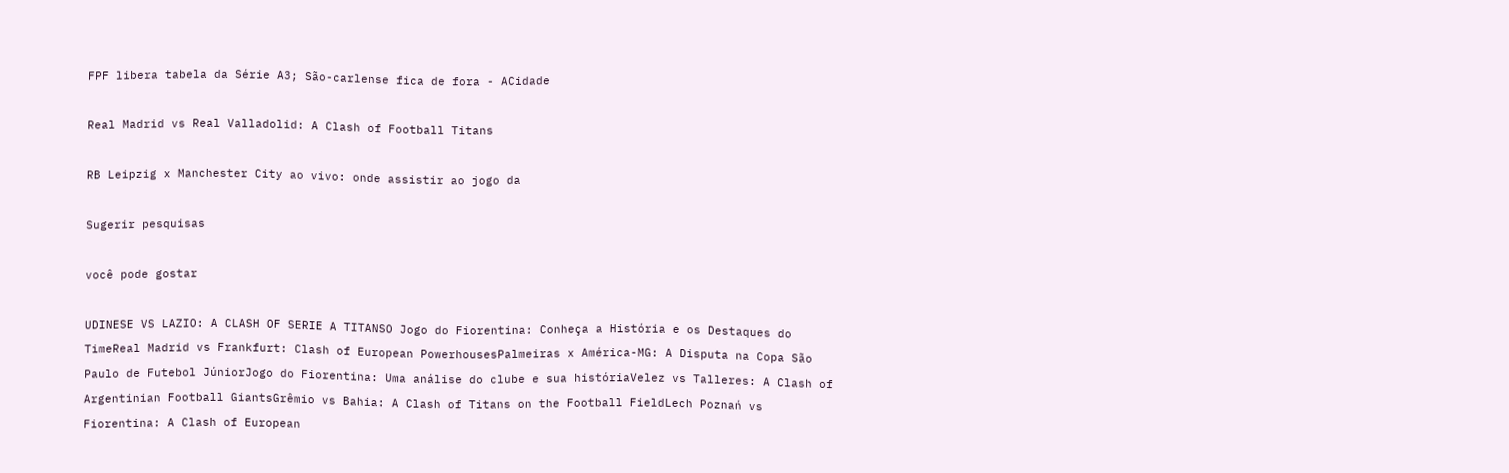FPF libera tabela da Série A3; São-carlense fica de fora - ACidade

Real Madrid vs Real Valladolid: A Clash of Football Titans

RB Leipzig x Manchester City ao vivo: onde assistir ao jogo da

Sugerir pesquisas

você pode gostar

UDINESE VS LAZIO: A CLASH OF SERIE A TITANSO Jogo do Fiorentina: Conheça a História e os Destaques do TimeReal Madrid vs Frankfurt: Clash of European PowerhousesPalmeiras x América-MG: A Disputa na Copa São Paulo de Futebol JúniorJogo do Fiorentina: Uma análise do clube e sua históriaVelez vs Talleres: A Clash of Argentinian Football GiantsGrêmio vs Bahia: A Clash of Titans on the Football FieldLech Poznań vs Fiorentina: A Clash of European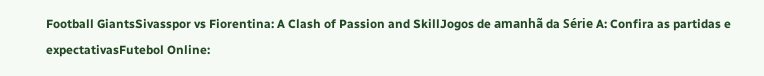Football GiantsSivasspor vs Fiorentina: A Clash of Passion and SkillJogos de amanhã da Série A: Confira as partidas e expectativasFutebol Online: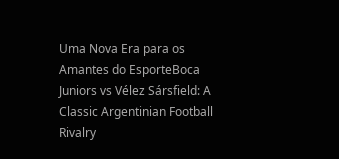Uma Nova Era para os Amantes do EsporteBoca Juniors vs Vélez Sársfield: A Classic Argentinian Football Rivalry